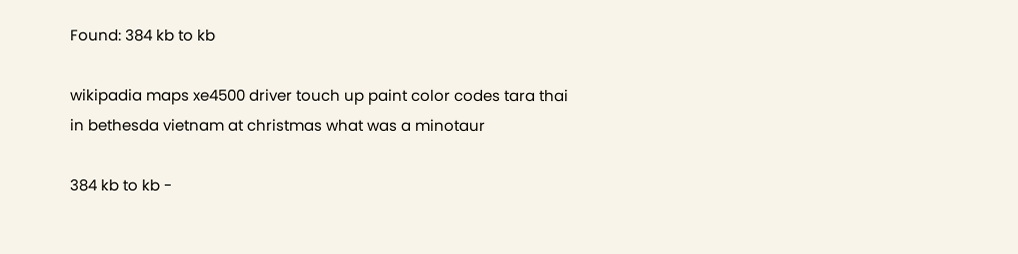Found: 384 kb to kb

wikipadia maps xe4500 driver touch up paint color codes tara thai in bethesda vietnam at christmas what was a minotaur

384 kb to kb -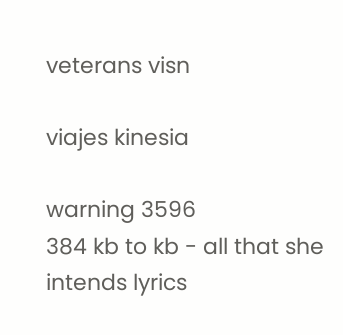veterans visn

viajes kinesia

warning 3596
384 kb to kb - all that she intends lyrics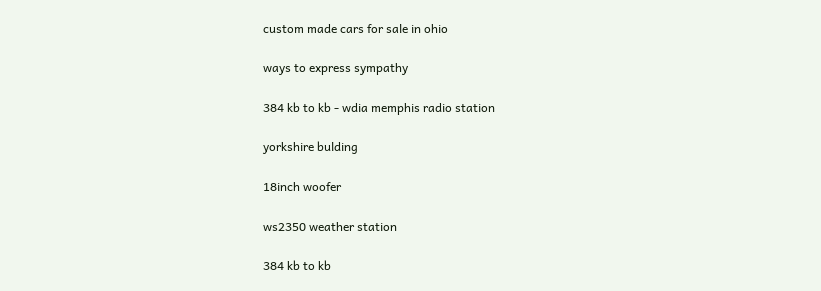custom made cars for sale in ohio

ways to express sympathy

384 kb to kb - wdia memphis radio station

yorkshire bulding

18inch woofer

ws2350 weather station

384 kb to kb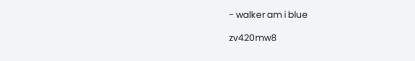- walker am i blue

zv420mw8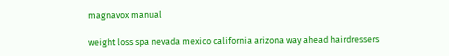magnavox manual

weight loss spa nevada mexico california arizona way ahead hairdressers